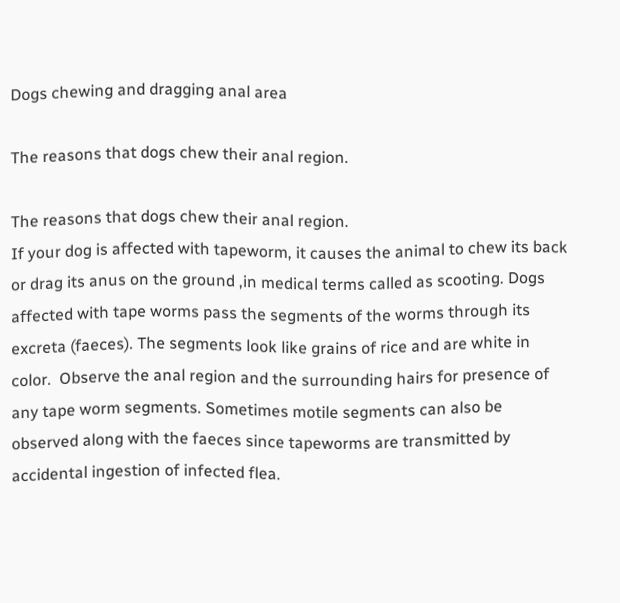Dogs chewing and dragging anal area

The reasons that dogs chew their anal region.

The reasons that dogs chew their anal region.
If your dog is affected with tapeworm, it causes the animal to chew its back or drag its anus on the ground ,in medical terms called as scooting. Dogs affected with tape worms pass the segments of the worms through its excreta (faeces). The segments look like grains of rice and are white in color.  Observe the anal region and the surrounding hairs for presence of any tape worm segments. Sometimes motile segments can also be observed along with the faeces since tapeworms are transmitted by accidental ingestion of infected flea.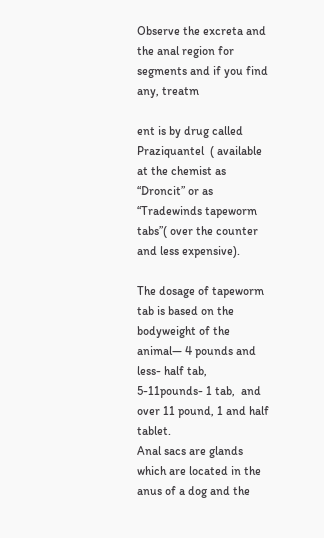Observe the excreta and the anal region for segments and if you find any, treatm

ent is by drug called Praziquantel  ( available at the chemist as “Droncit” or as “Tradewinds tapeworm tabs”( over the counter and less expensive).

The dosage of tapeworm tab is based on the bodyweight of the animal— 4 pounds and less- half tab,        5-11pounds- 1 tab,  and over 11 pound, 1 and half tablet.
Anal sacs are glands which are located in the anus of a dog and the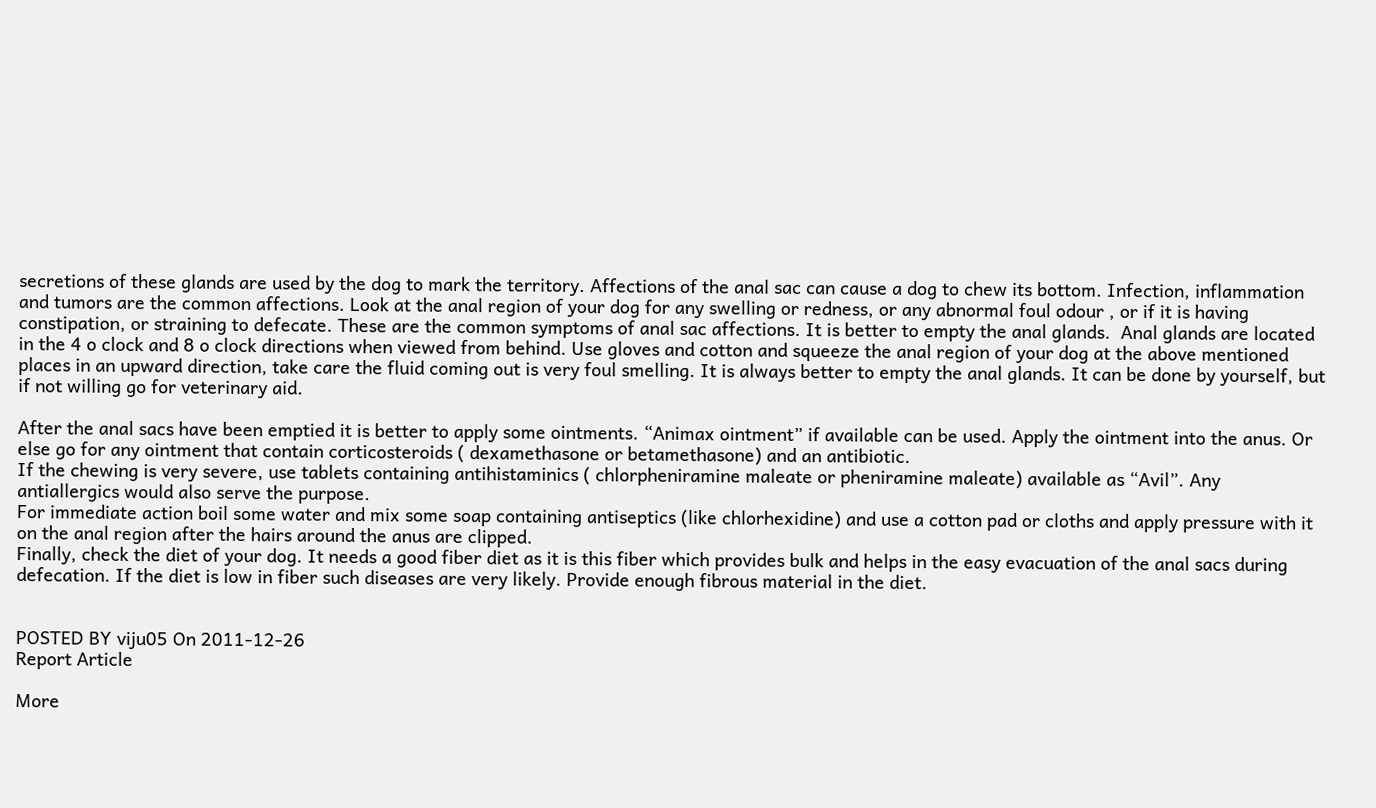secretions of these glands are used by the dog to mark the territory. Affections of the anal sac can cause a dog to chew its bottom. Infection, inflammation and tumors are the common affections. Look at the anal region of your dog for any swelling or redness, or any abnormal foul odour , or if it is having constipation, or straining to defecate. These are the common symptoms of anal sac affections. It is better to empty the anal glands.  Anal glands are located in the 4 o clock and 8 o clock directions when viewed from behind. Use gloves and cotton and squeeze the anal region of your dog at the above mentioned places in an upward direction, take care the fluid coming out is very foul smelling. It is always better to empty the anal glands. It can be done by yourself, but if not willing go for veterinary aid.

After the anal sacs have been emptied it is better to apply some ointments. “Animax ointment” if available can be used. Apply the ointment into the anus. Or else go for any ointment that contain corticosteroids ( dexamethasone or betamethasone) and an antibiotic.
If the chewing is very severe, use tablets containing antihistaminics ( chlorpheniramine maleate or pheniramine maleate) available as “Avil”. Any antiallergics would also serve the purpose.
For immediate action boil some water and mix some soap containing antiseptics (like chlorhexidine) and use a cotton pad or cloths and apply pressure with it on the anal region after the hairs around the anus are clipped.
Finally, check the diet of your dog. It needs a good fiber diet as it is this fiber which provides bulk and helps in the easy evacuation of the anal sacs during defecation. If the diet is low in fiber such diseases are very likely. Provide enough fibrous material in the diet.


POSTED BY viju05 On 2011-12-26
Report Article

More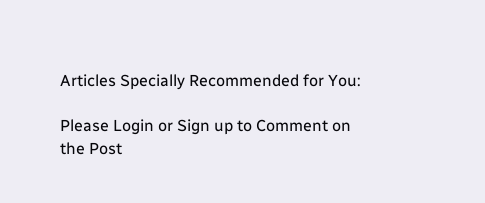Articles Specially Recommended for You:

Please Login or Sign up to Comment on the Post